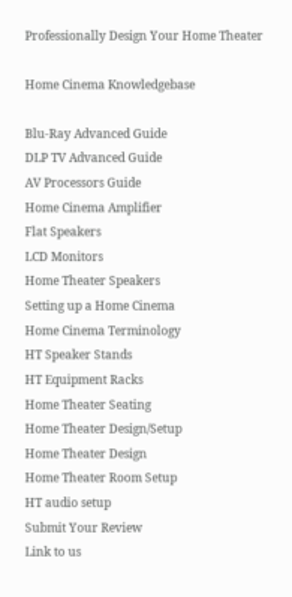Professionally Design Your Home Theater

Home Cinema Knowledgebase

Blu-Ray Advanced Guide
DLP TV Advanced Guide
AV Processors Guide
Home Cinema Amplifier
Flat Speakers
LCD Monitors
Home Theater Speakers
Setting up a Home Cinema
Home Cinema Terminology
HT Speaker Stands
HT Equipment Racks
Home Theater Seating
Home Theater Design/Setup
Home Theater Design
Home Theater Room Setup
HT audio setup
Submit Your Review
Link to us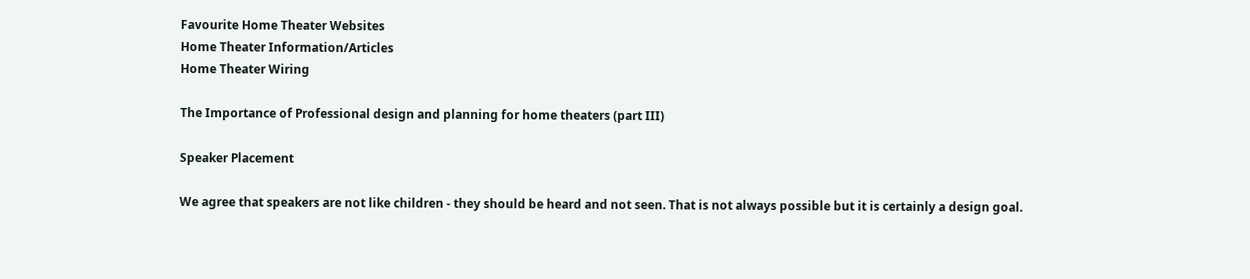Favourite Home Theater Websites
Home Theater Information/Articles
Home Theater Wiring

The Importance of Professional design and planning for home theaters (part III)

Speaker Placement

We agree that speakers are not like children - they should be heard and not seen. That is not always possible but it is certainly a design goal.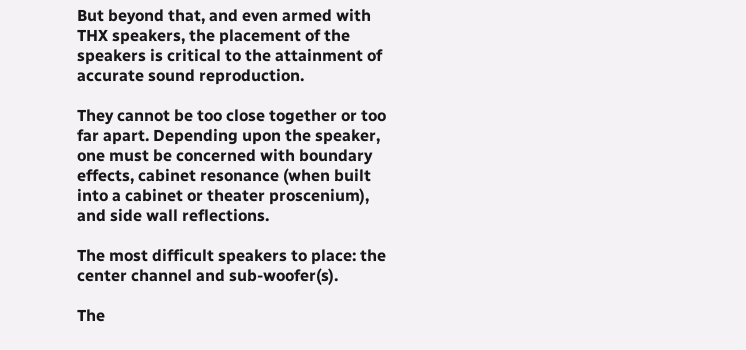But beyond that, and even armed with THX speakers, the placement of the speakers is critical to the attainment of accurate sound reproduction.

They cannot be too close together or too far apart. Depending upon the speaker, one must be concerned with boundary effects, cabinet resonance (when built into a cabinet or theater proscenium), and side wall reflections.

The most difficult speakers to place: the center channel and sub-woofer(s).

The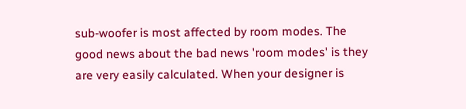sub-woofer is most affected by room modes. The good news about the bad news 'room modes' is they are very easily calculated. When your designer is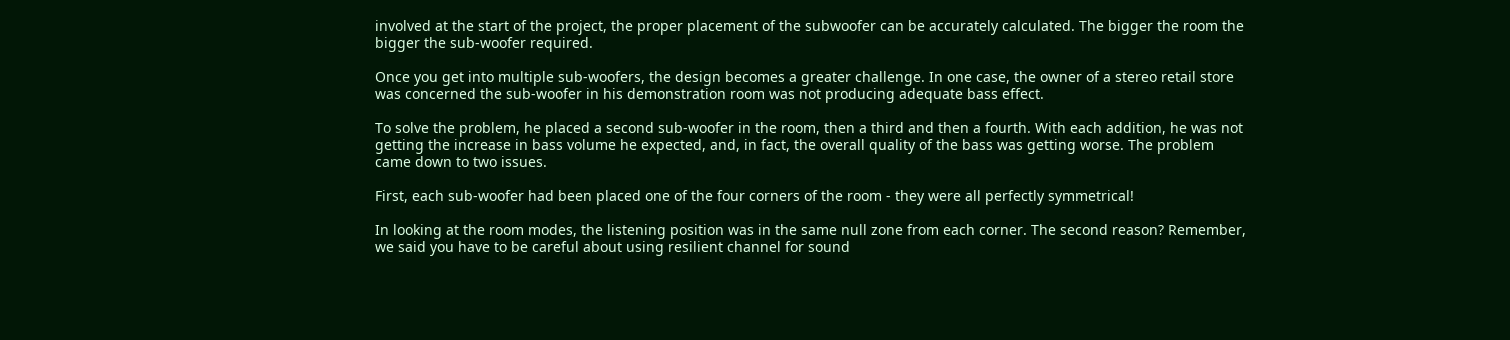involved at the start of the project, the proper placement of the subwoofer can be accurately calculated. The bigger the room the bigger the sub-woofer required.

Once you get into multiple sub-woofers, the design becomes a greater challenge. In one case, the owner of a stereo retail store was concerned the sub-woofer in his demonstration room was not producing adequate bass effect.

To solve the problem, he placed a second sub-woofer in the room, then a third and then a fourth. With each addition, he was not getting the increase in bass volume he expected, and, in fact, the overall quality of the bass was getting worse. The problem came down to two issues.

First, each sub-woofer had been placed one of the four corners of the room - they were all perfectly symmetrical!

In looking at the room modes, the listening position was in the same null zone from each corner. The second reason? Remember, we said you have to be careful about using resilient channel for sound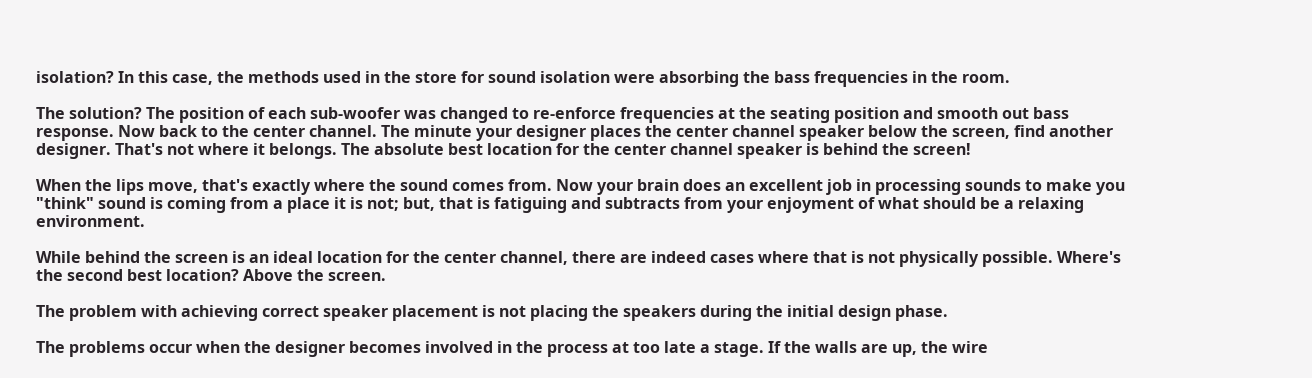isolation? In this case, the methods used in the store for sound isolation were absorbing the bass frequencies in the room.

The solution? The position of each sub-woofer was changed to re-enforce frequencies at the seating position and smooth out bass response. Now back to the center channel. The minute your designer places the center channel speaker below the screen, find another designer. That's not where it belongs. The absolute best location for the center channel speaker is behind the screen!

When the lips move, that's exactly where the sound comes from. Now your brain does an excellent job in processing sounds to make you "think" sound is coming from a place it is not; but, that is fatiguing and subtracts from your enjoyment of what should be a relaxing environment.

While behind the screen is an ideal location for the center channel, there are indeed cases where that is not physically possible. Where's the second best location? Above the screen.

The problem with achieving correct speaker placement is not placing the speakers during the initial design phase.

The problems occur when the designer becomes involved in the process at too late a stage. If the walls are up, the wire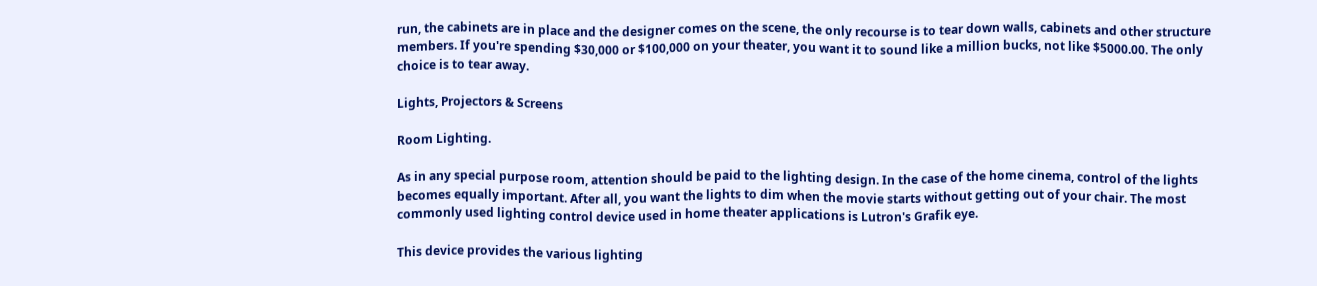run, the cabinets are in place and the designer comes on the scene, the only recourse is to tear down walls, cabinets and other structure members. If you're spending $30,000 or $100,000 on your theater, you want it to sound like a million bucks, not like $5000.00. The only choice is to tear away.

Lights, Projectors & Screens

Room Lighting.

As in any special purpose room, attention should be paid to the lighting design. In the case of the home cinema, control of the lights becomes equally important. After all, you want the lights to dim when the movie starts without getting out of your chair. The most commonly used lighting control device used in home theater applications is Lutron's Grafik eye.

This device provides the various lighting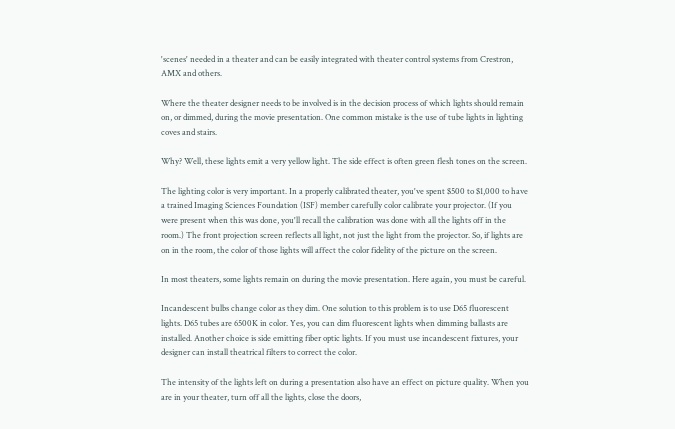'scenes' needed in a theater and can be easily integrated with theater control systems from Crestron, AMX and others.

Where the theater designer needs to be involved is in the decision process of which lights should remain on, or dimmed, during the movie presentation. One common mistake is the use of tube lights in lighting coves and stairs.

Why? Well, these lights emit a very yellow light. The side effect is often green flesh tones on the screen.

The lighting color is very important. In a properly calibrated theater, you've spent $500 to $1,000 to have a trained Imaging Sciences Foundation (ISF) member carefully color calibrate your projector. (If you were present when this was done, you'll recall the calibration was done with all the lights off in the room.) The front projection screen reflects all light, not just the light from the projector. So, if lights are on in the room, the color of those lights will affect the color fidelity of the picture on the screen.

In most theaters, some lights remain on during the movie presentation. Here again, you must be careful.

Incandescent bulbs change color as they dim. One solution to this problem is to use D65 fluorescent lights. D65 tubes are 6500K in color. Yes, you can dim fluorescent lights when dimming ballasts are installed. Another choice is side emitting fiber optic lights. If you must use incandescent fixtures, your designer can install theatrical filters to correct the color.

The intensity of the lights left on during a presentation also have an effect on picture quality. When you are in your theater, turn off all the lights, close the doors,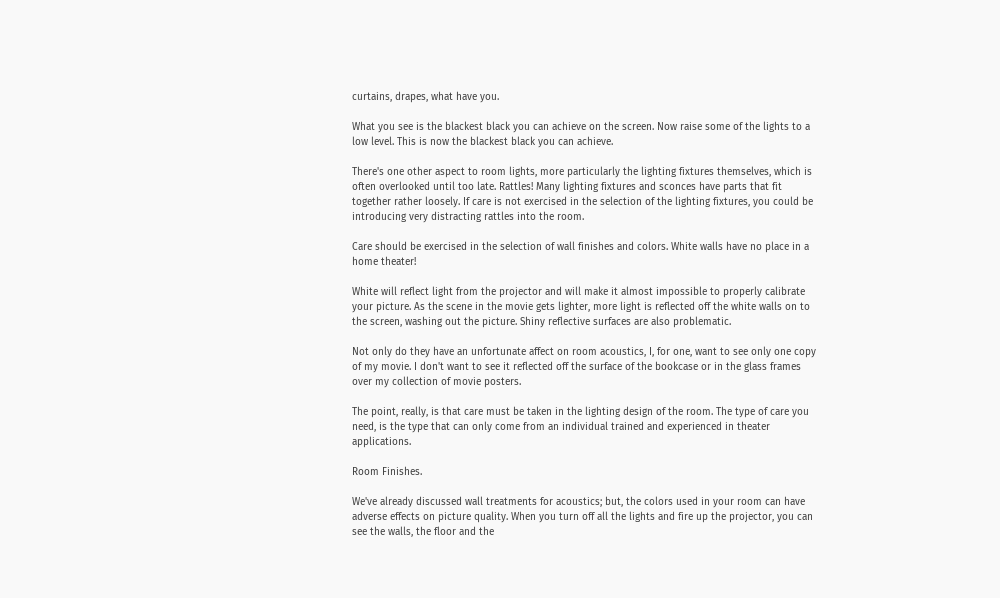curtains, drapes, what have you.

What you see is the blackest black you can achieve on the screen. Now raise some of the lights to a low level. This is now the blackest black you can achieve.

There's one other aspect to room lights, more particularly the lighting fixtures themselves, which is often overlooked until too late. Rattles! Many lighting fixtures and sconces have parts that fit together rather loosely. If care is not exercised in the selection of the lighting fixtures, you could be introducing very distracting rattles into the room.

Care should be exercised in the selection of wall finishes and colors. White walls have no place in a home theater!

White will reflect light from the projector and will make it almost impossible to properly calibrate your picture. As the scene in the movie gets lighter, more light is reflected off the white walls on to the screen, washing out the picture. Shiny reflective surfaces are also problematic.

Not only do they have an unfortunate affect on room acoustics, I, for one, want to see only one copy of my movie. I don't want to see it reflected off the surface of the bookcase or in the glass frames over my collection of movie posters.

The point, really, is that care must be taken in the lighting design of the room. The type of care you need, is the type that can only come from an individual trained and experienced in theater applications.

Room Finishes.

We've already discussed wall treatments for acoustics; but, the colors used in your room can have adverse effects on picture quality. When you turn off all the lights and fire up the projector, you can see the walls, the floor and the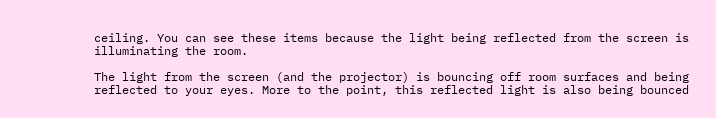ceiling. You can see these items because the light being reflected from the screen is illuminating the room.

The light from the screen (and the projector) is bouncing off room surfaces and being reflected to your eyes. More to the point, this reflected light is also being bounced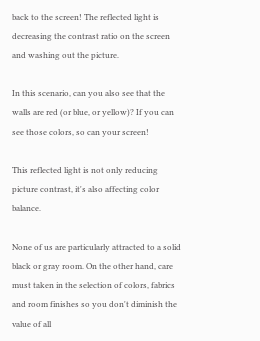back to the screen! The reflected light is decreasing the contrast ratio on the screen and washing out the picture.

In this scenario, can you also see that the walls are red (or blue, or yellow)? If you can see those colors, so can your screen!

This reflected light is not only reducing picture contrast, it's also affecting color balance.

None of us are particularly attracted to a solid black or gray room. On the other hand, care must taken in the selection of colors, fabrics and room finishes so you don't diminish the value of all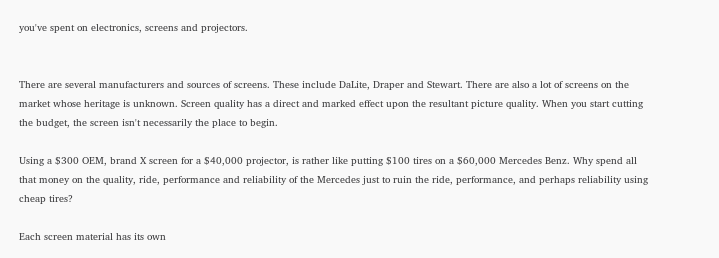you've spent on electronics, screens and projectors.


There are several manufacturers and sources of screens. These include DaLite, Draper and Stewart. There are also a lot of screens on the market whose heritage is unknown. Screen quality has a direct and marked effect upon the resultant picture quality. When you start cutting the budget, the screen isn't necessarily the place to begin.

Using a $300 OEM, brand X screen for a $40,000 projector, is rather like putting $100 tires on a $60,000 Mercedes Benz. Why spend all that money on the quality, ride, performance and reliability of the Mercedes just to ruin the ride, performance, and perhaps reliability using cheap tires?

Each screen material has its own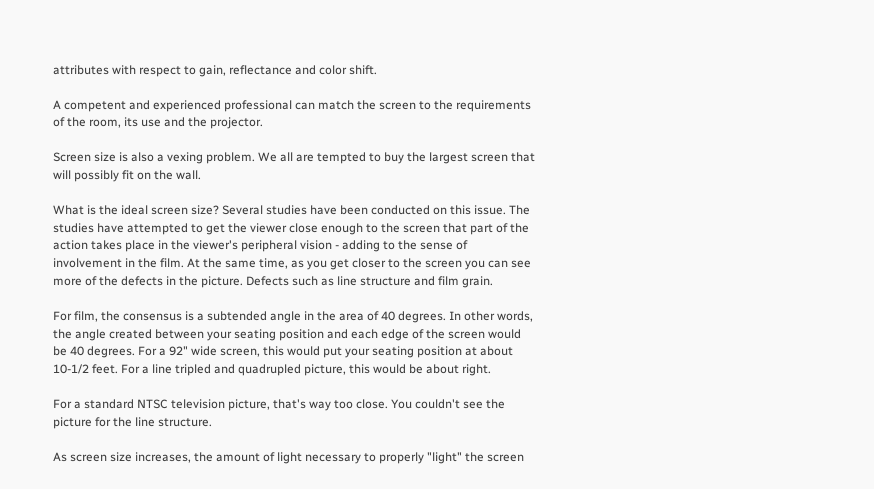attributes with respect to gain, reflectance and color shift.

A competent and experienced professional can match the screen to the requirements of the room, its use and the projector.

Screen size is also a vexing problem. We all are tempted to buy the largest screen that will possibly fit on the wall.

What is the ideal screen size? Several studies have been conducted on this issue. The studies have attempted to get the viewer close enough to the screen that part of the action takes place in the viewer's peripheral vision - adding to the sense of involvement in the film. At the same time, as you get closer to the screen you can see more of the defects in the picture. Defects such as line structure and film grain.

For film, the consensus is a subtended angle in the area of 40 degrees. In other words, the angle created between your seating position and each edge of the screen would be 40 degrees. For a 92" wide screen, this would put your seating position at about 10-1/2 feet. For a line tripled and quadrupled picture, this would be about right.

For a standard NTSC television picture, that's way too close. You couldn't see the picture for the line structure.

As screen size increases, the amount of light necessary to properly "light" the screen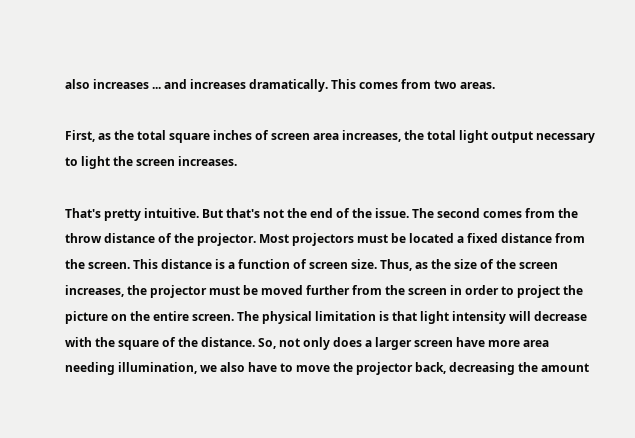also increases ... and increases dramatically. This comes from two areas.

First, as the total square inches of screen area increases, the total light output necessary to light the screen increases.

That's pretty intuitive. But that's not the end of the issue. The second comes from the throw distance of the projector. Most projectors must be located a fixed distance from the screen. This distance is a function of screen size. Thus, as the size of the screen increases, the projector must be moved further from the screen in order to project the picture on the entire screen. The physical limitation is that light intensity will decrease with the square of the distance. So, not only does a larger screen have more area needing illumination, we also have to move the projector back, decreasing the amount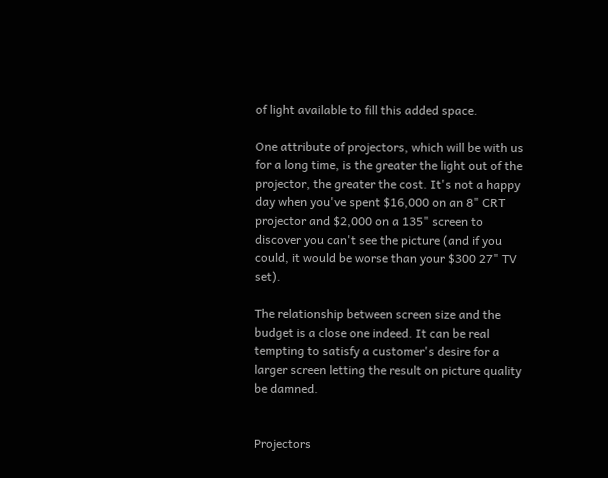of light available to fill this added space.

One attribute of projectors, which will be with us for a long time, is the greater the light out of the projector, the greater the cost. It's not a happy day when you've spent $16,000 on an 8" CRT projector and $2,000 on a 135" screen to discover you can't see the picture (and if you could, it would be worse than your $300 27" TV set).

The relationship between screen size and the budget is a close one indeed. It can be real tempting to satisfy a customer's desire for a larger screen letting the result on picture quality be damned.


Projectors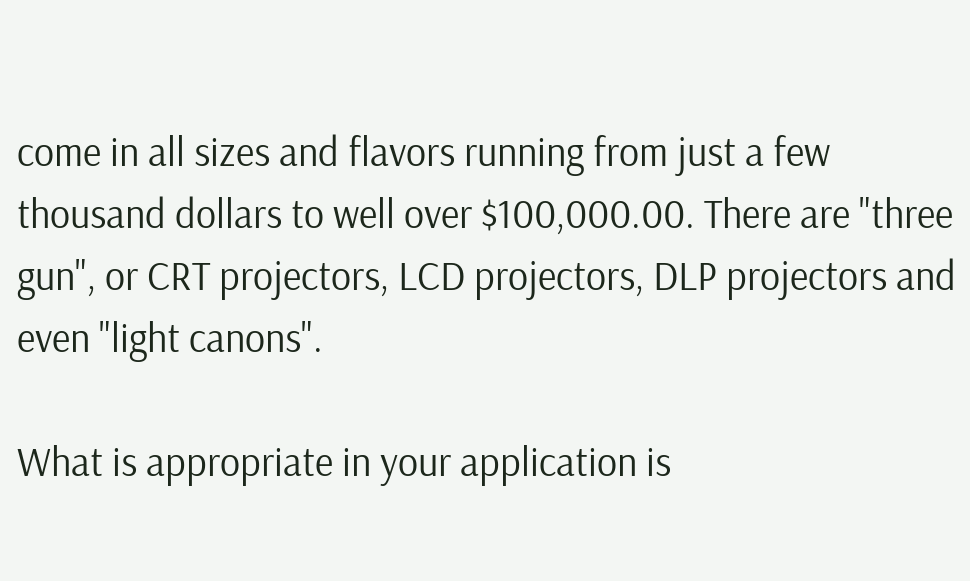come in all sizes and flavors running from just a few thousand dollars to well over $100,000.00. There are "three gun", or CRT projectors, LCD projectors, DLP projectors and even "light canons".

What is appropriate in your application is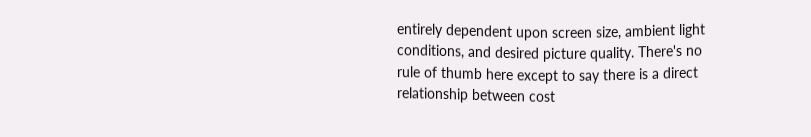entirely dependent upon screen size, ambient light conditions, and desired picture quality. There's no rule of thumb here except to say there is a direct relationship between cost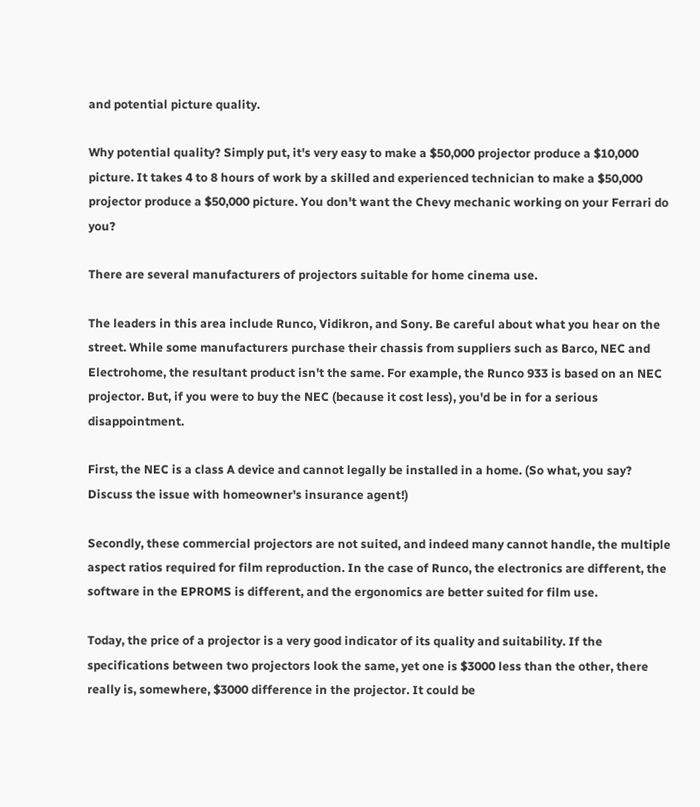and potential picture quality.

Why potential quality? Simply put, it's very easy to make a $50,000 projector produce a $10,000 picture. It takes 4 to 8 hours of work by a skilled and experienced technician to make a $50,000 projector produce a $50,000 picture. You don't want the Chevy mechanic working on your Ferrari do you?

There are several manufacturers of projectors suitable for home cinema use.

The leaders in this area include Runco, Vidikron, and Sony. Be careful about what you hear on the street. While some manufacturers purchase their chassis from suppliers such as Barco, NEC and Electrohome, the resultant product isn't the same. For example, the Runco 933 is based on an NEC projector. But, if you were to buy the NEC (because it cost less), you'd be in for a serious disappointment.

First, the NEC is a class A device and cannot legally be installed in a home. (So what, you say? Discuss the issue with homeowner's insurance agent!)

Secondly, these commercial projectors are not suited, and indeed many cannot handle, the multiple aspect ratios required for film reproduction. In the case of Runco, the electronics are different, the software in the EPROMS is different, and the ergonomics are better suited for film use.

Today, the price of a projector is a very good indicator of its quality and suitability. If the specifications between two projectors look the same, yet one is $3000 less than the other, there really is, somewhere, $3000 difference in the projector. It could be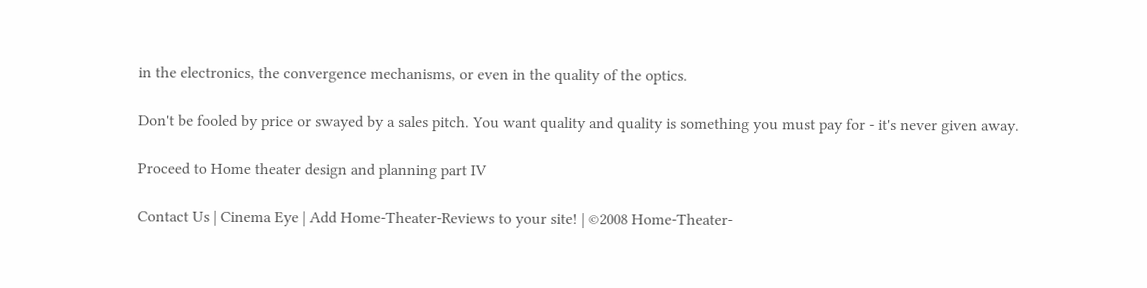in the electronics, the convergence mechanisms, or even in the quality of the optics.

Don't be fooled by price or swayed by a sales pitch. You want quality and quality is something you must pay for - it's never given away.

Proceed to Home theater design and planning part IV

Contact Us | Cinema Eye | Add Home-Theater-Reviews to your site! | ©2008 Home-Theater-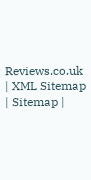Reviews.co.uk | XML Sitemap | Sitemap |